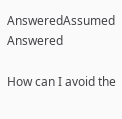AnsweredAssumed Answered

How can I avoid the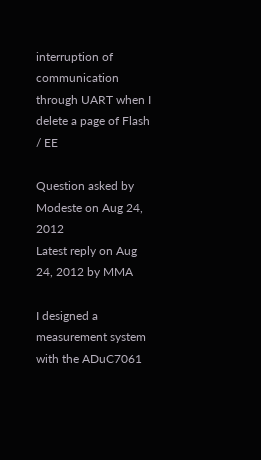interruption of communication through UART when I delete a page of Flash / EE

Question asked by Modeste on Aug 24, 2012
Latest reply on Aug 24, 2012 by MMA

I designed a measurement system with the ADuC7061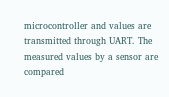microcontroller and values are transmitted through UART. The measured values by a sensor are compared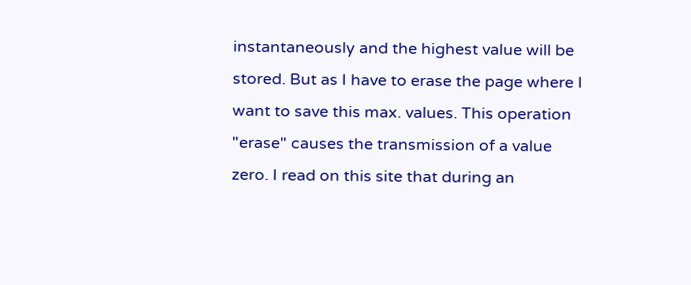instantaneously and the highest value will be stored. But as I have to erase the page where I want to save this max. values. This operation "erase" causes the transmission of a value zero. I read on this site that during an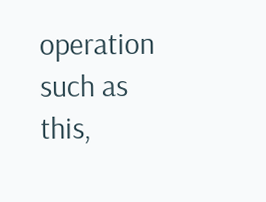operation such as this,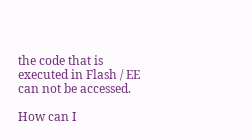the code that is executed in Flash / EE can not be accessed.

How can I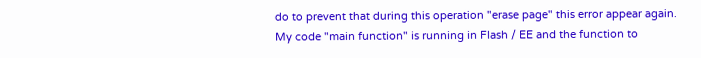do to prevent that during this operation "erase page" this error appear again.
My code "main function" is running in Flash / EE and the function to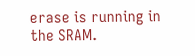erase is running in the SRAM.